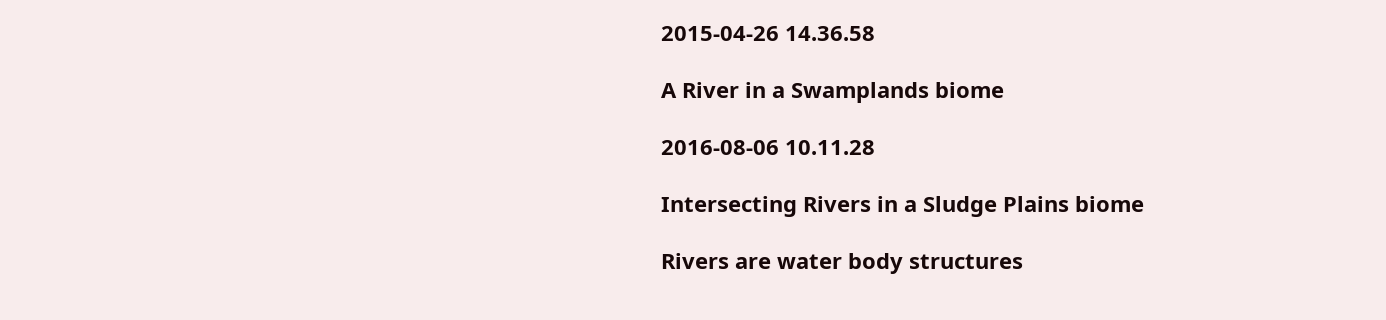2015-04-26 14.36.58

A River in a Swamplands biome

2016-08-06 10.11.28

Intersecting Rivers in a Sludge Plains biome

Rivers are water body structures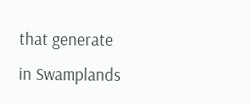that generate in Swamplands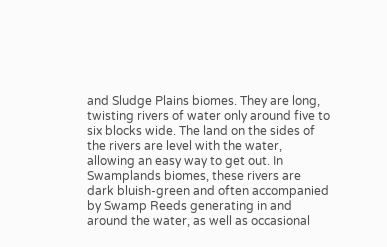and Sludge Plains biomes. They are long, twisting rivers of water only around five to six blocks wide. The land on the sides of the rivers are level with the water, allowing an easy way to get out. In Swamplands biomes, these rivers are dark bluish-green and often accompanied by Swamp Reeds generating in and around the water, as well as occasional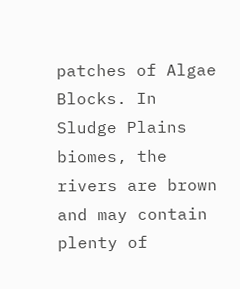patches of Algae Blocks. In Sludge Plains biomes, the rivers are brown and may contain plenty of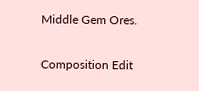Middle Gem Ores.

Composition Edit